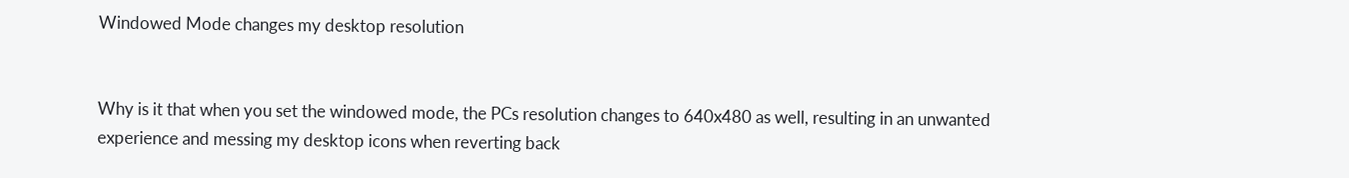Windowed Mode changes my desktop resolution


Why is it that when you set the windowed mode, the PCs resolution changes to 640x480 as well, resulting in an unwanted experience and messing my desktop icons when reverting back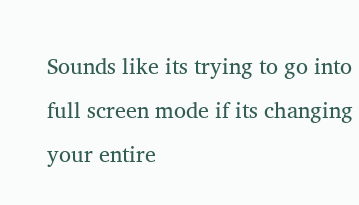Sounds like its trying to go into full screen mode if its changing your entire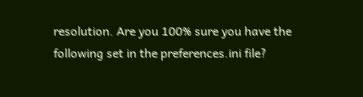resolution. Are you 100% sure you have the following set in the preferences.ini file?